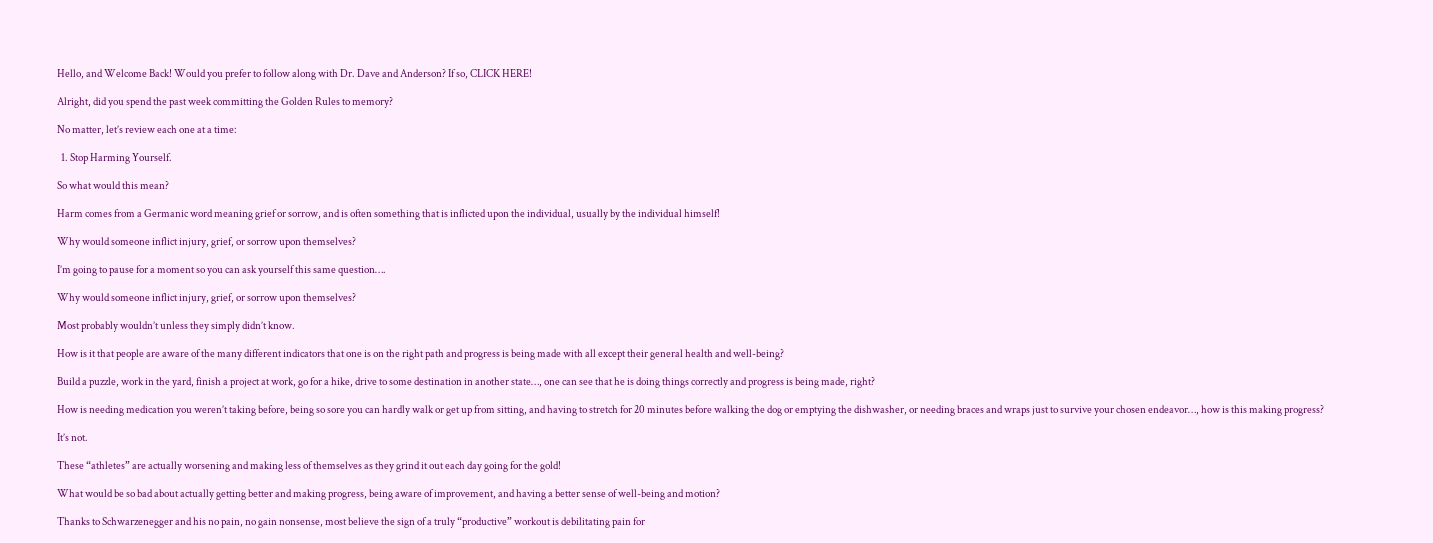Hello, and Welcome Back! Would you prefer to follow along with Dr. Dave and Anderson? If so, CLICK HERE!

Alright, did you spend the past week committing the Golden Rules to memory?

No matter, let’s review each one at a time:

  1. Stop Harming Yourself.

So what would this mean?

Harm comes from a Germanic word meaning grief or sorrow, and is often something that is inflicted upon the individual, usually by the individual himself!

Why would someone inflict injury, grief, or sorrow upon themselves?

I’m going to pause for a moment so you can ask yourself this same question….

Why would someone inflict injury, grief, or sorrow upon themselves?

Most probably wouldn’t unless they simply didn’t know.

How is it that people are aware of the many different indicators that one is on the right path and progress is being made with all except their general health and well-being?

Build a puzzle, work in the yard, finish a project at work, go for a hike, drive to some destination in another state…, one can see that he is doing things correctly and progress is being made, right?

How is needing medication you weren’t taking before, being so sore you can hardly walk or get up from sitting, and having to stretch for 20 minutes before walking the dog or emptying the dishwasher, or needing braces and wraps just to survive your chosen endeavor…, how is this making progress?

It’s not.

These “athletes” are actually worsening and making less of themselves as they grind it out each day going for the gold!

What would be so bad about actually getting better and making progress, being aware of improvement, and having a better sense of well-being and motion?

Thanks to Schwarzenegger and his no pain, no gain nonsense, most believe the sign of a truly “productive” workout is debilitating pain for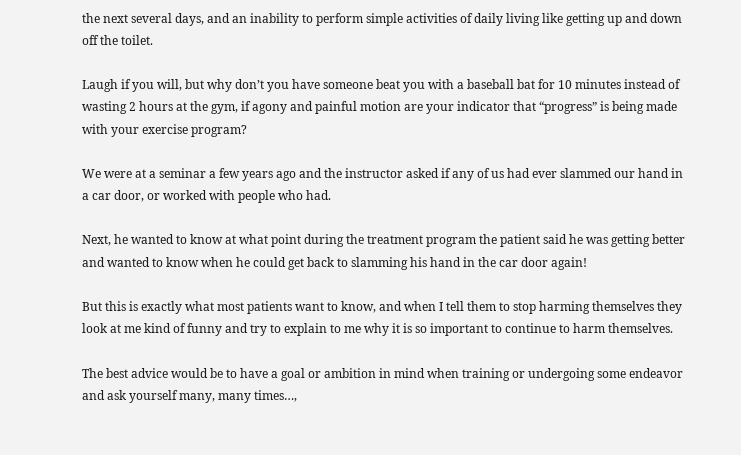the next several days, and an inability to perform simple activities of daily living like getting up and down off the toilet.

Laugh if you will, but why don’t you have someone beat you with a baseball bat for 10 minutes instead of wasting 2 hours at the gym, if agony and painful motion are your indicator that “progress” is being made with your exercise program?

We were at a seminar a few years ago and the instructor asked if any of us had ever slammed our hand in a car door, or worked with people who had.

Next, he wanted to know at what point during the treatment program the patient said he was getting better and wanted to know when he could get back to slamming his hand in the car door again!

But this is exactly what most patients want to know, and when I tell them to stop harming themselves they look at me kind of funny and try to explain to me why it is so important to continue to harm themselves.

The best advice would be to have a goal or ambition in mind when training or undergoing some endeavor and ask yourself many, many times…,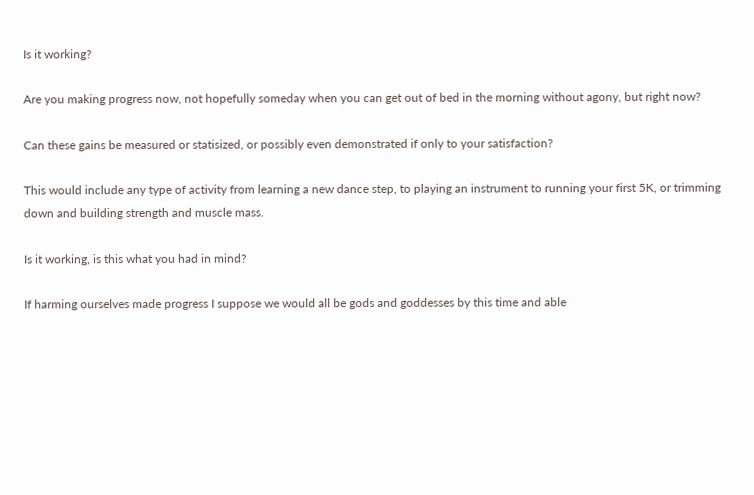Is it working?

Are you making progress now, not hopefully someday when you can get out of bed in the morning without agony, but right now?

Can these gains be measured or statisized, or possibly even demonstrated if only to your satisfaction?

This would include any type of activity from learning a new dance step, to playing an instrument to running your first 5K, or trimming down and building strength and muscle mass.

Is it working, is this what you had in mind?

If harming ourselves made progress I suppose we would all be gods and goddesses by this time and able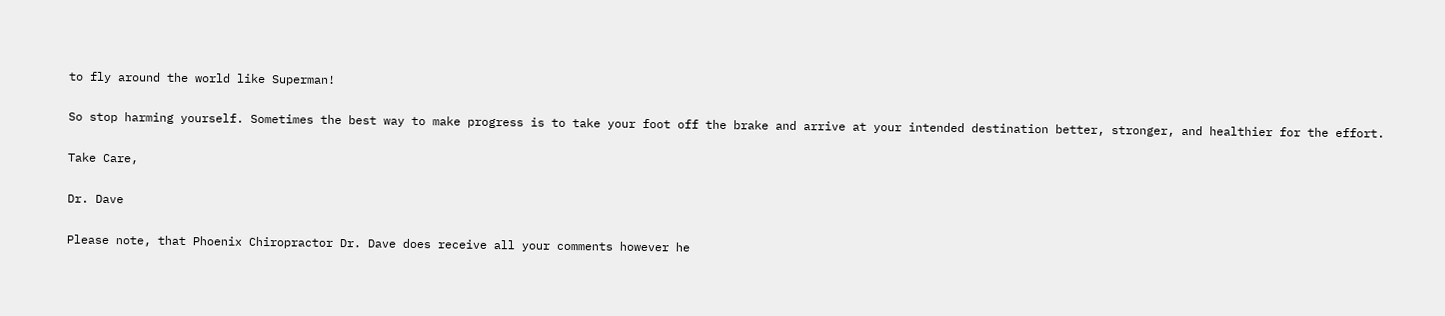to fly around the world like Superman!

So stop harming yourself. Sometimes the best way to make progress is to take your foot off the brake and arrive at your intended destination better, stronger, and healthier for the effort.

Take Care,

Dr. Dave

Please note, that Phoenix Chiropractor Dr. Dave does receive all your comments however he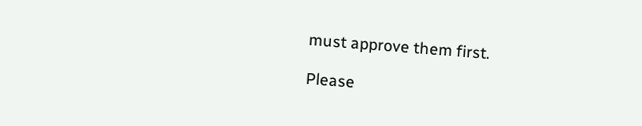must approve them first.

Please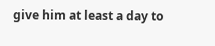give him at least a day to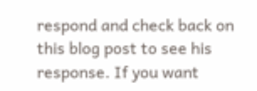respond and check back on this blog post to see his response. If you want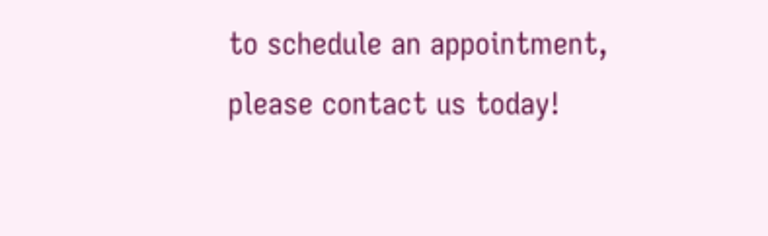to schedule an appointment, please contact us today!